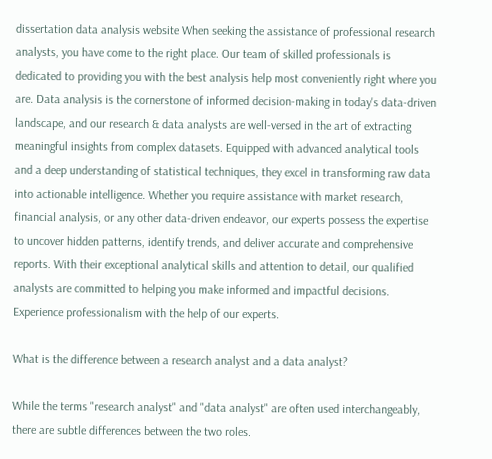dissertation data analysis website When seeking the assistance of professional research analysts, you have come to the right place. Our team of skilled professionals is dedicated to providing you with the best analysis help most conveniently right where you are. Data analysis is the cornerstone of informed decision-making in today's data-driven landscape, and our research & data analysts are well-versed in the art of extracting meaningful insights from complex datasets. Equipped with advanced analytical tools and a deep understanding of statistical techniques, they excel in transforming raw data into actionable intelligence. Whether you require assistance with market research, financial analysis, or any other data-driven endeavor, our experts possess the expertise to uncover hidden patterns, identify trends, and deliver accurate and comprehensive reports. With their exceptional analytical skills and attention to detail, our qualified analysts are committed to helping you make informed and impactful decisions. Experience professionalism with the help of our experts.

What is the difference between a research analyst and a data analyst?

While the terms "research analyst" and "data analyst" are often used interchangeably, there are subtle differences between the two roles.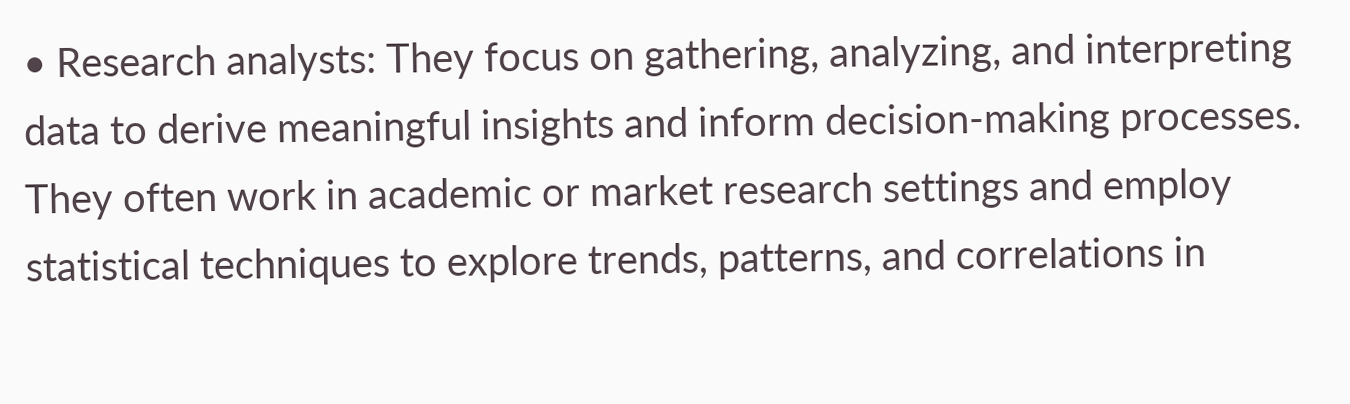• Research analysts: They focus on gathering, analyzing, and interpreting data to derive meaningful insights and inform decision-making processes. They often work in academic or market research settings and employ statistical techniques to explore trends, patterns, and correlations in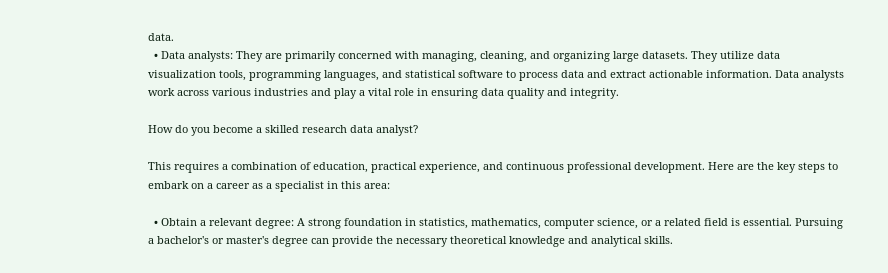data.
  • Data analysts: They are primarily concerned with managing, cleaning, and organizing large datasets. They utilize data visualization tools, programming languages, and statistical software to process data and extract actionable information. Data analysts work across various industries and play a vital role in ensuring data quality and integrity.

How do you become a skilled research data analyst?

This requires a combination of education, practical experience, and continuous professional development. Here are the key steps to embark on a career as a specialist in this area:

  • Obtain a relevant degree: A strong foundation in statistics, mathematics, computer science, or a related field is essential. Pursuing a bachelor's or master's degree can provide the necessary theoretical knowledge and analytical skills.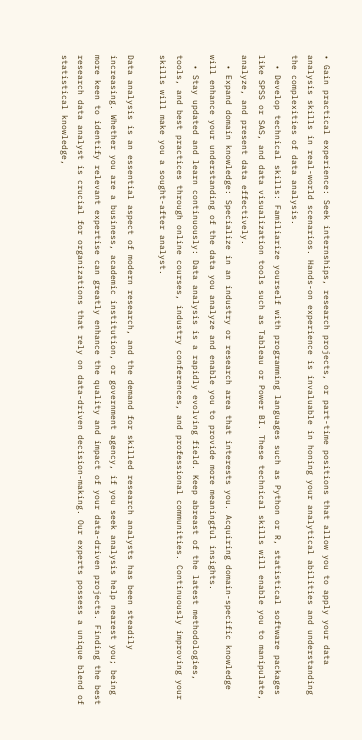• Gain practical experience: Seek internships, research projects, or part-time positions that allow you to apply your data analysis skills in real-world scenarios. Hands-on experience is invaluable in honing your analytical abilities and understanding the complexities of data analysis.
  • Develop technical skills: Familiarize yourself with programming languages such as Python or R, statistical software packages like SPSS or SAS, and data visualization tools such as Tableau or Power BI. These technical skills will enable you to manipulate, analyze, and present data effectively.
  • Expand domain knowledge: Specialize in an industry or research area that interests you. Acquiring domain-specific knowledge will enhance your understanding of the data you analyze and enable you to provide more meaningful insights.
  • Stay updated and learn continuously: Data analysis is a rapidly evolving field. Keep abreast of the latest methodologies, tools, and best practices through online courses, industry conferences, and professional communities. Continuously improving your skills will make you a sought-after analyst.

Data analysis is an essential aspect of modern research, and the demand for skilled research analysts has been steadily increasing. Whether you are a business, academic institution, or government agency, if you seek analysis help nearest you; being more keen to identify relevant expertise can greatly enhance the quality and impact of your data-driven projects. Finding the best research data analyst is crucial for organizations that rely on data-driven decision-making. Our experts possess a unique blend of statistical knowledge,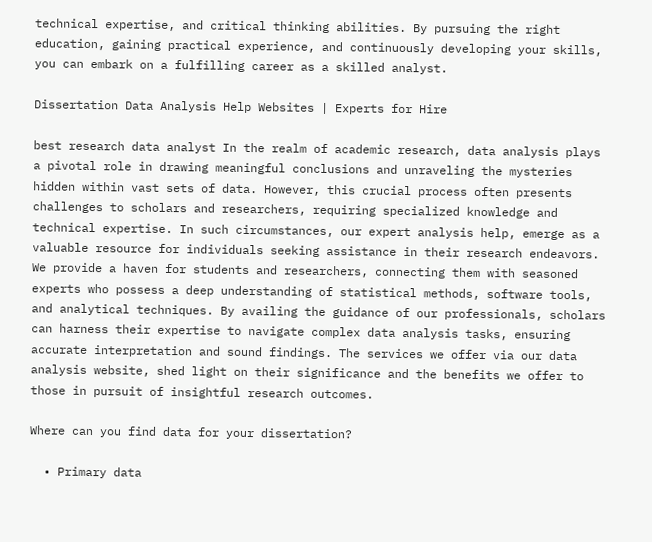technical expertise, and critical thinking abilities. By pursuing the right education, gaining practical experience, and continuously developing your skills, you can embark on a fulfilling career as a skilled analyst.

Dissertation Data Analysis Help Websites | Experts for Hire

best research data analyst In the realm of academic research, data analysis plays a pivotal role in drawing meaningful conclusions and unraveling the mysteries hidden within vast sets of data. However, this crucial process often presents challenges to scholars and researchers, requiring specialized knowledge and technical expertise. In such circumstances, our expert analysis help, emerge as a valuable resource for individuals seeking assistance in their research endeavors. We provide a haven for students and researchers, connecting them with seasoned experts who possess a deep understanding of statistical methods, software tools, and analytical techniques. By availing the guidance of our professionals, scholars can harness their expertise to navigate complex data analysis tasks, ensuring accurate interpretation and sound findings. The services we offer via our data analysis website, shed light on their significance and the benefits we offer to those in pursuit of insightful research outcomes.

Where can you find data for your dissertation?

  • Primary data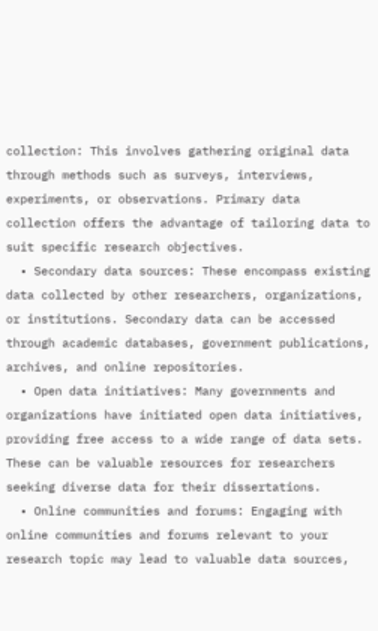collection: This involves gathering original data through methods such as surveys, interviews, experiments, or observations. Primary data collection offers the advantage of tailoring data to suit specific research objectives.
  • Secondary data sources: These encompass existing data collected by other researchers, organizations, or institutions. Secondary data can be accessed through academic databases, government publications, archives, and online repositories.
  • Open data initiatives: Many governments and organizations have initiated open data initiatives, providing free access to a wide range of data sets. These can be valuable resources for researchers seeking diverse data for their dissertations.
  • Online communities and forums: Engaging with online communities and forums relevant to your research topic may lead to valuable data sources,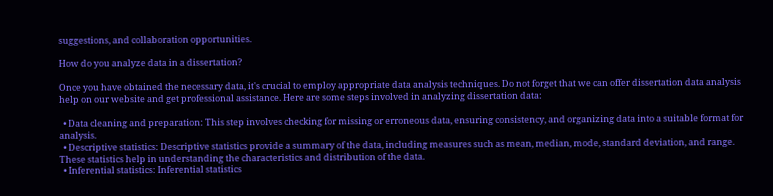suggestions, and collaboration opportunities.

How do you analyze data in a dissertation?

Once you have obtained the necessary data, it's crucial to employ appropriate data analysis techniques. Do not forget that we can offer dissertation data analysis help on our website and get professional assistance. Here are some steps involved in analyzing dissertation data:

  • Data cleaning and preparation: This step involves checking for missing or erroneous data, ensuring consistency, and organizing data into a suitable format for analysis.
  • Descriptive statistics: Descriptive statistics provide a summary of the data, including measures such as mean, median, mode, standard deviation, and range. These statistics help in understanding the characteristics and distribution of the data.
  • Inferential statistics: Inferential statistics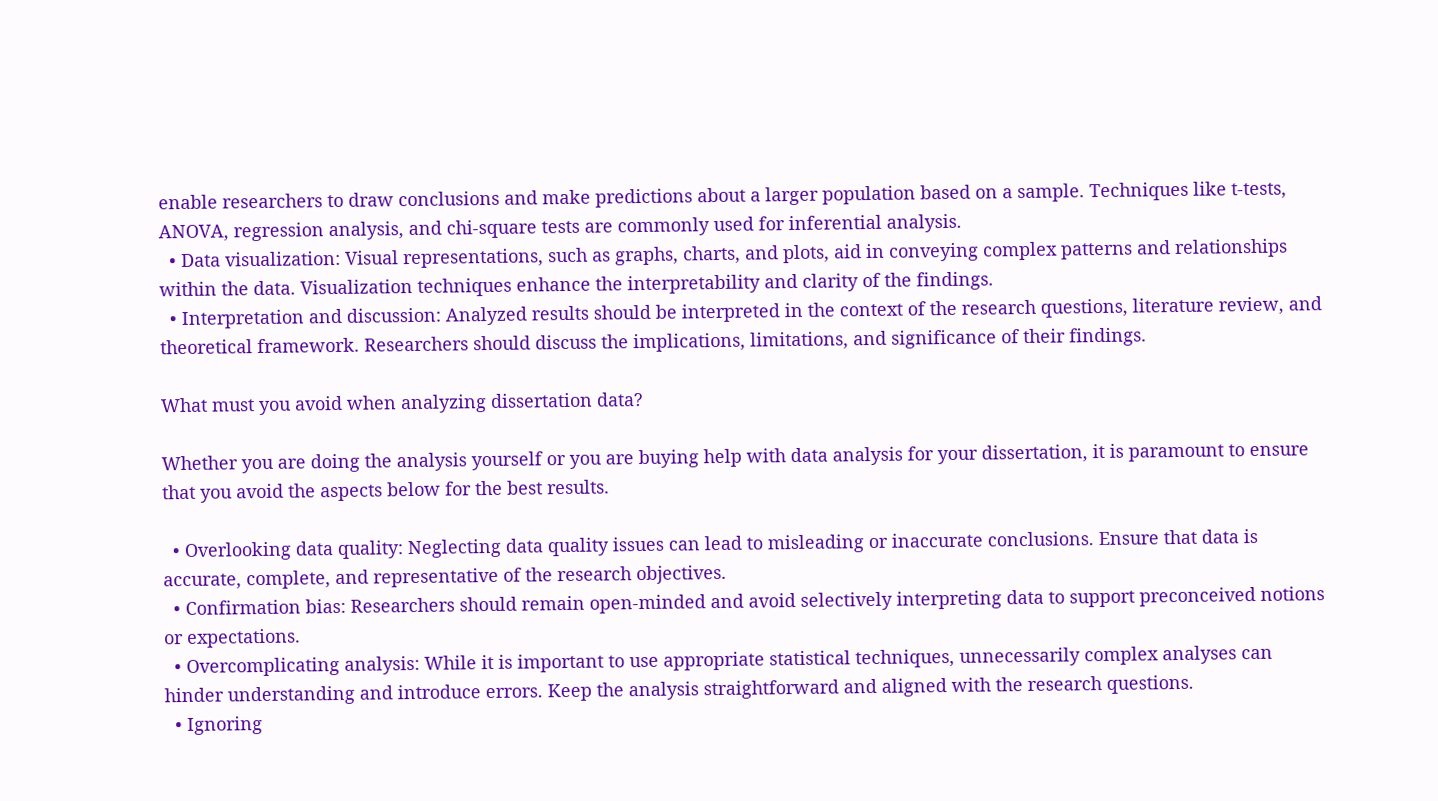enable researchers to draw conclusions and make predictions about a larger population based on a sample. Techniques like t-tests, ANOVA, regression analysis, and chi-square tests are commonly used for inferential analysis.
  • Data visualization: Visual representations, such as graphs, charts, and plots, aid in conveying complex patterns and relationships within the data. Visualization techniques enhance the interpretability and clarity of the findings.
  • Interpretation and discussion: Analyzed results should be interpreted in the context of the research questions, literature review, and theoretical framework. Researchers should discuss the implications, limitations, and significance of their findings.

What must you avoid when analyzing dissertation data?

Whether you are doing the analysis yourself or you are buying help with data analysis for your dissertation, it is paramount to ensure that you avoid the aspects below for the best results.

  • Overlooking data quality: Neglecting data quality issues can lead to misleading or inaccurate conclusions. Ensure that data is accurate, complete, and representative of the research objectives.
  • Confirmation bias: Researchers should remain open-minded and avoid selectively interpreting data to support preconceived notions or expectations.
  • Overcomplicating analysis: While it is important to use appropriate statistical techniques, unnecessarily complex analyses can hinder understanding and introduce errors. Keep the analysis straightforward and aligned with the research questions.
  • Ignoring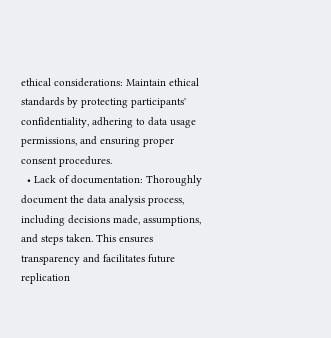ethical considerations: Maintain ethical standards by protecting participants' confidentiality, adhering to data usage permissions, and ensuring proper consent procedures.
  • Lack of documentation: Thoroughly document the data analysis process, including decisions made, assumptions, and steps taken. This ensures transparency and facilitates future replication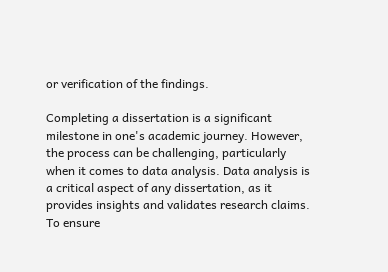or verification of the findings.

Completing a dissertation is a significant milestone in one's academic journey. However, the process can be challenging, particularly when it comes to data analysis. Data analysis is a critical aspect of any dissertation, as it provides insights and validates research claims. To ensure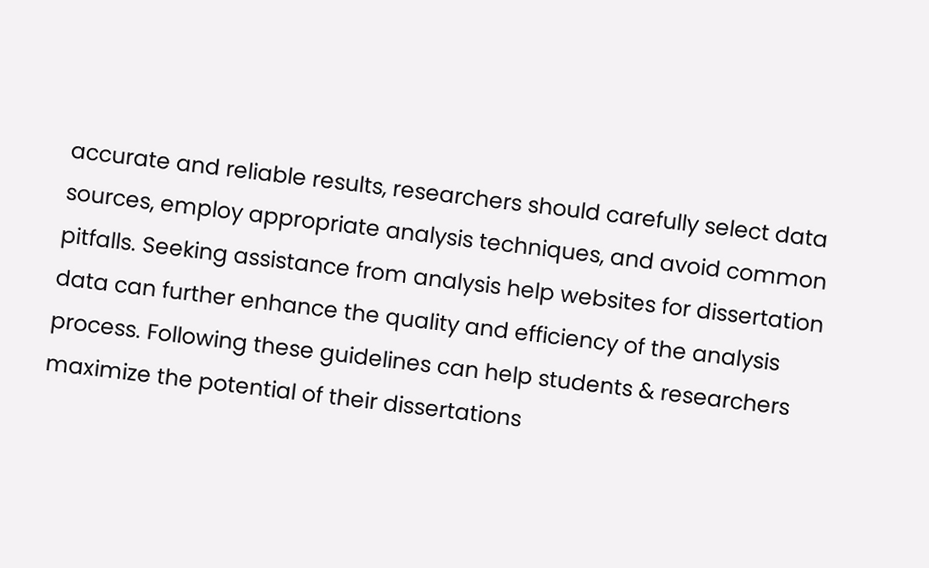accurate and reliable results, researchers should carefully select data sources, employ appropriate analysis techniques, and avoid common pitfalls. Seeking assistance from analysis help websites for dissertation data can further enhance the quality and efficiency of the analysis process. Following these guidelines can help students & researchers maximize the potential of their dissertations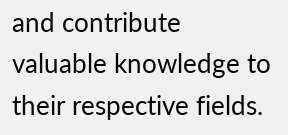and contribute valuable knowledge to their respective fields.